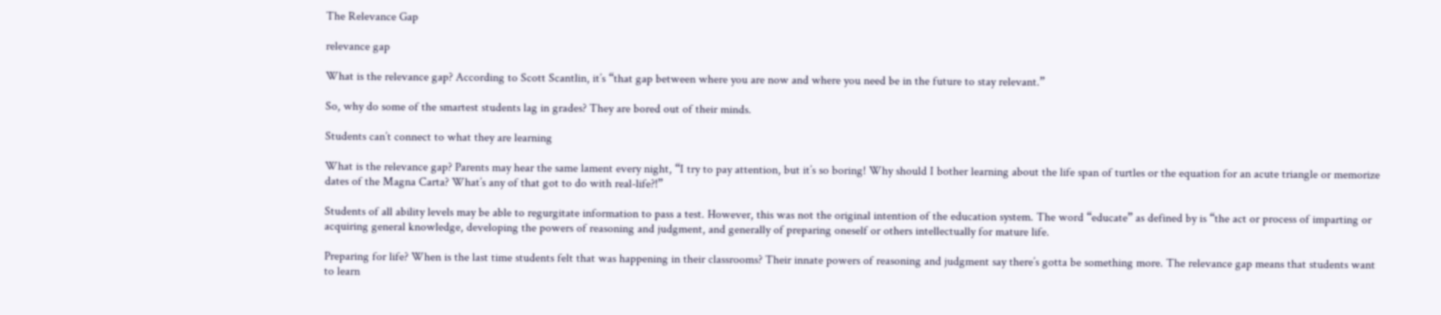The Relevance Gap

relevance gap

What is the relevance gap? According to Scott Scantlin, it’s “that gap between where you are now and where you need be in the future to stay relevant.”

So, why do some of the smartest students lag in grades? They are bored out of their minds.

Students can’t connect to what they are learning

What is the relevance gap? Parents may hear the same lament every night, “I try to pay attention, but it’s so boring! Why should I bother learning about the life span of turtles or the equation for an acute triangle or memorize dates of the Magna Carta? What’s any of that got to do with real-life?!”

Students of all ability levels may be able to regurgitate information to pass a test. However, this was not the original intention of the education system. The word “educate” as defined by is “the act or process of imparting or acquiring general knowledge, developing the powers of reasoning and judgment, and generally of preparing oneself or others intellectually for mature life.

Preparing for life? When is the last time students felt that was happening in their classrooms? Their innate powers of reasoning and judgment say there’s gotta be something more. The relevance gap means that students want to learn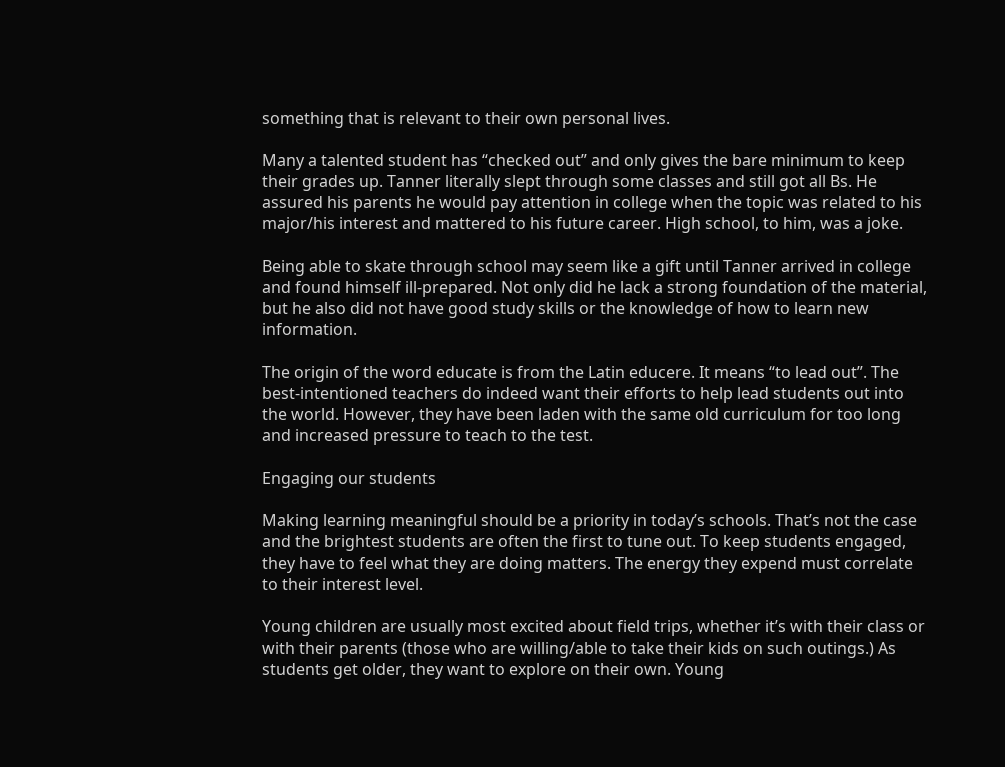something that is relevant to their own personal lives.

Many a talented student has “checked out” and only gives the bare minimum to keep their grades up. Tanner literally slept through some classes and still got all Bs. He assured his parents he would pay attention in college when the topic was related to his major/his interest and mattered to his future career. High school, to him, was a joke.

Being able to skate through school may seem like a gift until Tanner arrived in college and found himself ill-prepared. Not only did he lack a strong foundation of the material, but he also did not have good study skills or the knowledge of how to learn new information.

The origin of the word educate is from the Latin educere. It means “to lead out”. The best-intentioned teachers do indeed want their efforts to help lead students out into the world. However, they have been laden with the same old curriculum for too long and increased pressure to teach to the test.

Engaging our students

Making learning meaningful should be a priority in today’s schools. That’s not the case and the brightest students are often the first to tune out. To keep students engaged, they have to feel what they are doing matters. The energy they expend must correlate to their interest level.

Young children are usually most excited about field trips, whether it’s with their class or with their parents (those who are willing/able to take their kids on such outings.) As students get older, they want to explore on their own. Young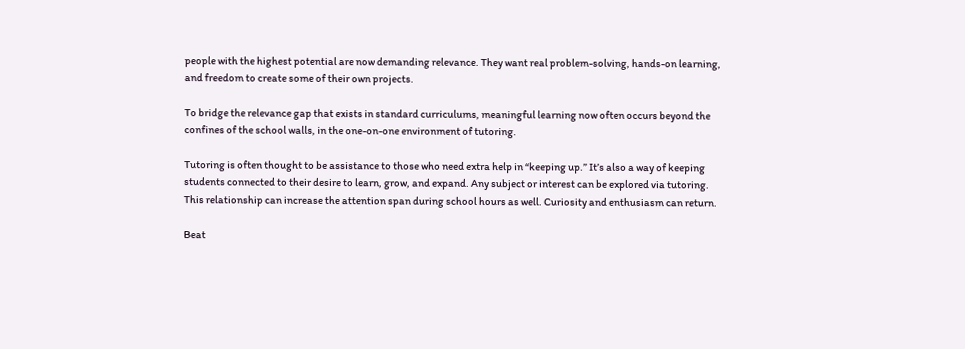people with the highest potential are now demanding relevance. They want real problem-solving, hands-on learning, and freedom to create some of their own projects.

To bridge the relevance gap that exists in standard curriculums, meaningful learning now often occurs beyond the confines of the school walls, in the one-on-one environment of tutoring.

Tutoring is often thought to be assistance to those who need extra help in “keeping up.” It’s also a way of keeping students connected to their desire to learn, grow, and expand. Any subject or interest can be explored via tutoring. This relationship can increase the attention span during school hours as well. Curiosity and enthusiasm can return.

Beat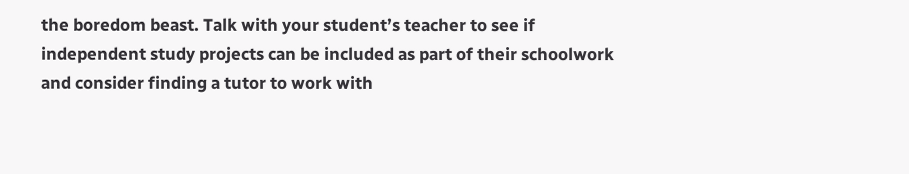the boredom beast. Talk with your student’s teacher to see if independent study projects can be included as part of their schoolwork and consider finding a tutor to work with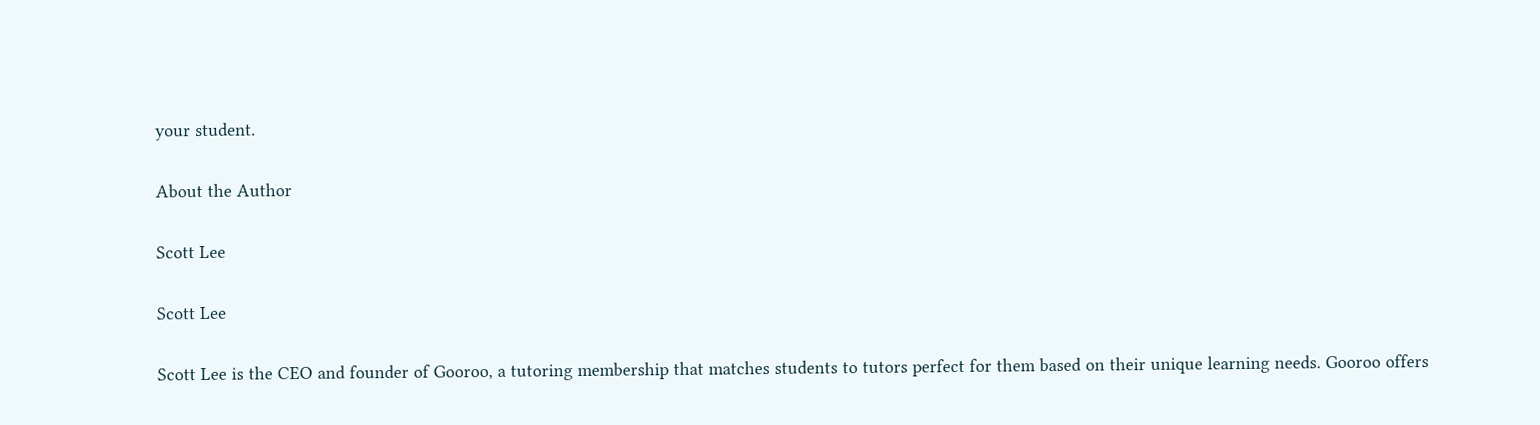your student.

About the Author

Scott Lee

Scott Lee

Scott Lee is the CEO and founder of Gooroo, a tutoring membership that matches students to tutors perfect for them based on their unique learning needs. Gooroo offers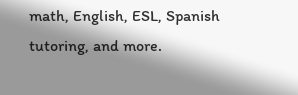math, English, ESL, Spanish tutoring, and more.